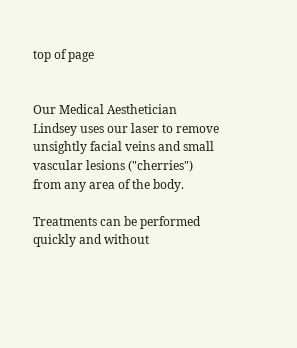top of page


Our Medical Aesthetician Lindsey uses our laser to remove unsightly facial veins and small vascular lesions ("cherries") from any area of the body.

Treatments can be performed quickly and without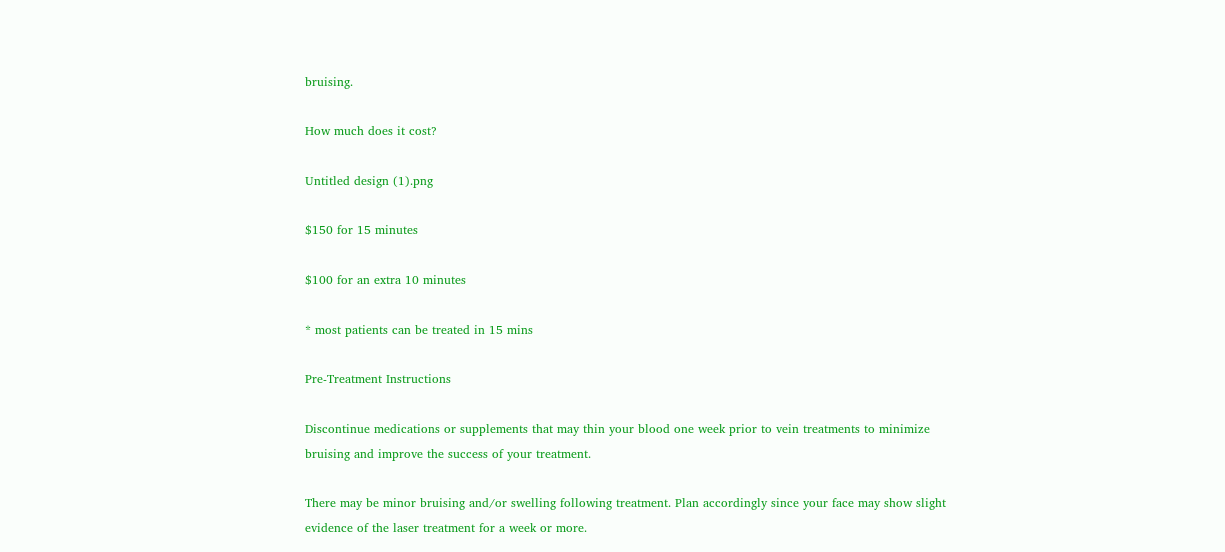bruising.

How much does it cost?

Untitled design (1).png

$150 for 15 minutes

$100 for an extra 10 minutes

* most patients can be treated in 15 mins

Pre-Treatment Instructions

Discontinue medications or supplements that may thin your blood one week prior to vein treatments to minimize bruising and improve the success of your treatment.

There may be minor bruising and/or swelling following treatment. Plan accordingly since your face may show slight evidence of the laser treatment for a week or more.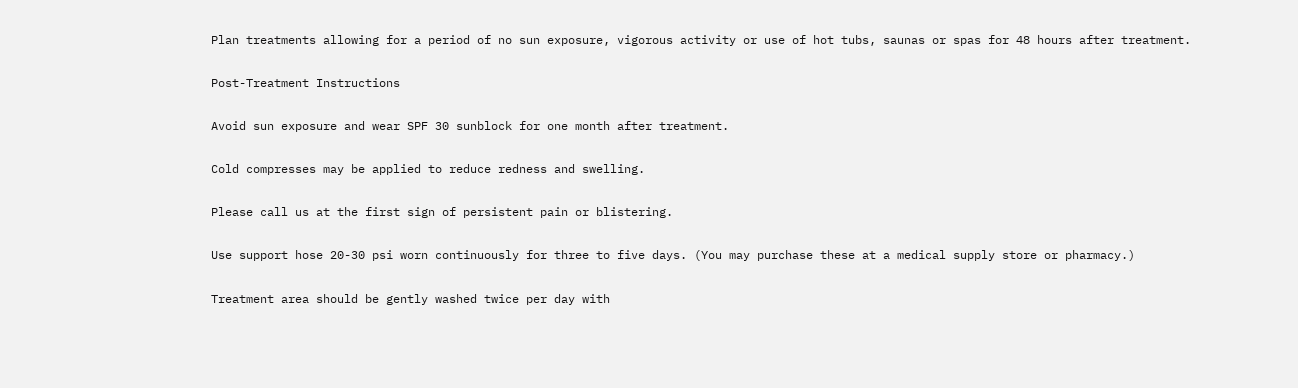Plan treatments allowing for a period of no sun exposure, vigorous activity or use of hot tubs, saunas or spas for 48 hours after treatment.

Post-Treatment Instructions

Avoid sun exposure and wear SPF 30 sunblock for one month after treatment.

Cold compresses may be applied to reduce redness and swelling.

Please call us at the first sign of persistent pain or blistering.

Use support hose 20-30 psi worn continuously for three to five days. (You may purchase these at a medical supply store or pharmacy.)

Treatment area should be gently washed twice per day with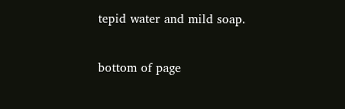tepid water and mild soap.

bottom of page